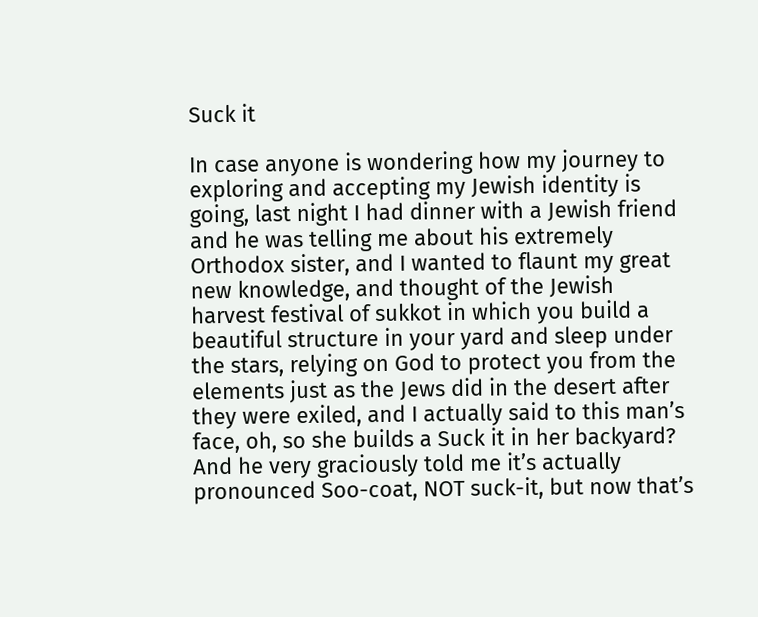Suck it

In case anyone is wondering how my journey to exploring and accepting my Jewish identity is going, last night I had dinner with a Jewish friend and he was telling me about his extremely Orthodox sister, and I wanted to flaunt my great new knowledge, and thought of the Jewish harvest festival of sukkot in which you build a beautiful structure in your yard and sleep under the stars, relying on God to protect you from the elements just as the Jews did in the desert after they were exiled, and I actually said to this man’s face, oh, so she builds a Suck it in her backyard? And he very graciously told me it’s actually pronounced Soo-coat, NOT suck-it, but now that’s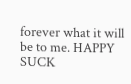forever what it will be to me. HAPPY SUCK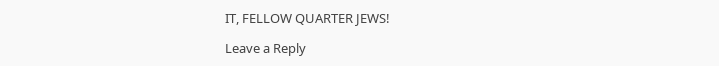IT, FELLOW QUARTER JEWS!

Leave a Reply